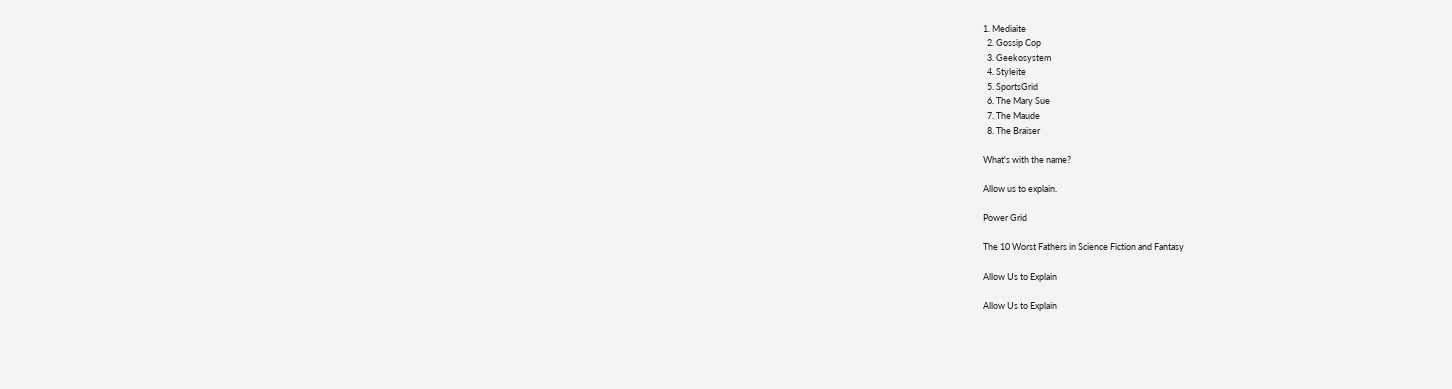1. Mediaite
  2. Gossip Cop
  3. Geekosystem
  4. Styleite
  5. SportsGrid
  6. The Mary Sue
  7. The Maude
  8. The Braiser

What's with the name?

Allow us to explain.

Power Grid

The 10 Worst Fathers in Science Fiction and Fantasy

Allow Us to Explain

Allow Us to Explain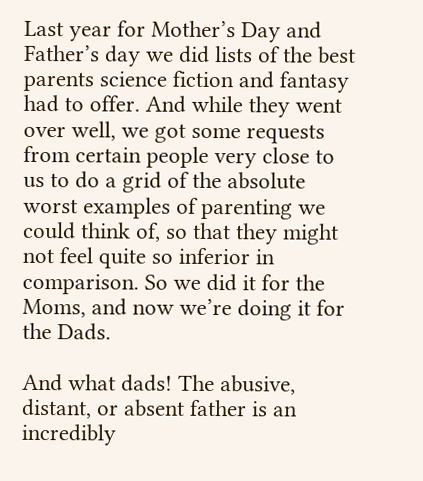Last year for Mother’s Day and Father’s day we did lists of the best parents science fiction and fantasy had to offer. And while they went over well, we got some requests from certain people very close to us to do a grid of the absolute worst examples of parenting we could think of, so that they might not feel quite so inferior in comparison. So we did it for the Moms, and now we’re doing it for the Dads.

And what dads! The abusive, distant, or absent father is an incredibly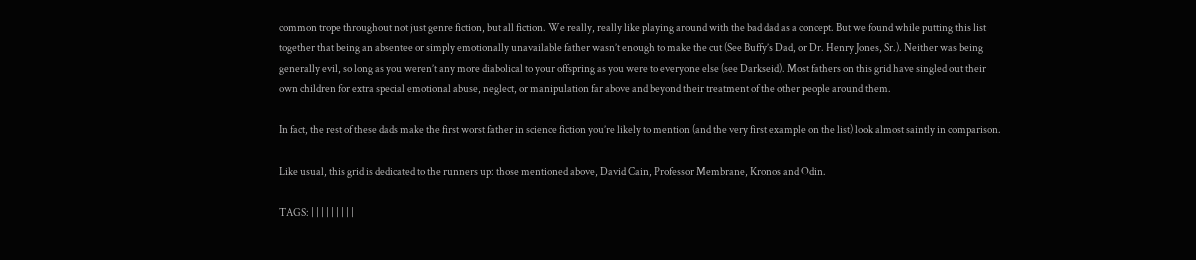common trope throughout not just genre fiction, but all fiction. We really, really like playing around with the bad dad as a concept. But we found while putting this list together that being an absentee or simply emotionally unavailable father wasn’t enough to make the cut (See Buffy’s Dad, or Dr. Henry Jones, Sr.). Neither was being generally evil, so long as you weren’t any more diabolical to your offspring as you were to everyone else (see Darkseid). Most fathers on this grid have singled out their own children for extra special emotional abuse, neglect, or manipulation far above and beyond their treatment of the other people around them.

In fact, the rest of these dads make the first worst father in science fiction you’re likely to mention (and the very first example on the list) look almost saintly in comparison.

Like usual, this grid is dedicated to the runners up: those mentioned above, David Cain, Professor Membrane, Kronos and Odin.

TAGS: | | | | | | | | |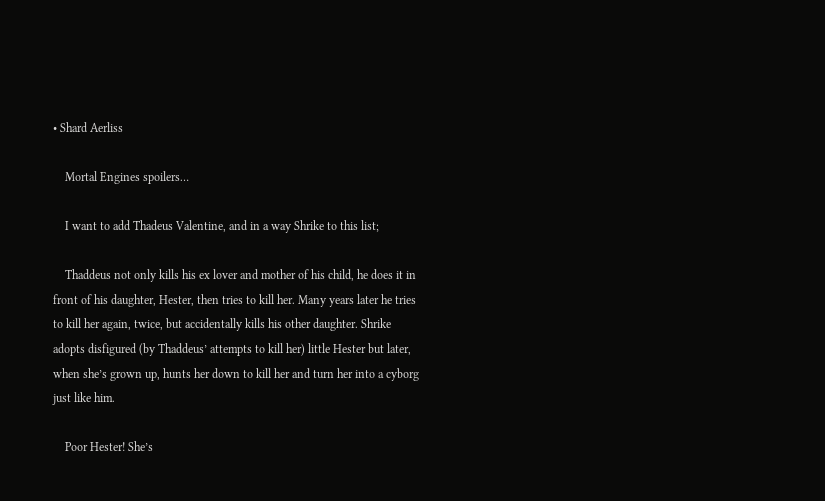• Shard Aerliss

    Mortal Engines spoilers…

    I want to add Thadeus Valentine, and in a way Shrike to this list;

    Thaddeus not only kills his ex lover and mother of his child, he does it in front of his daughter, Hester, then tries to kill her. Many years later he tries to kill her again, twice, but accidentally kills his other daughter. Shrike adopts disfigured (by Thaddeus’ attempts to kill her) little Hester but later, when she’s grown up, hunts her down to kill her and turn her into a cyborg just like him.

    Poor Hester! She’s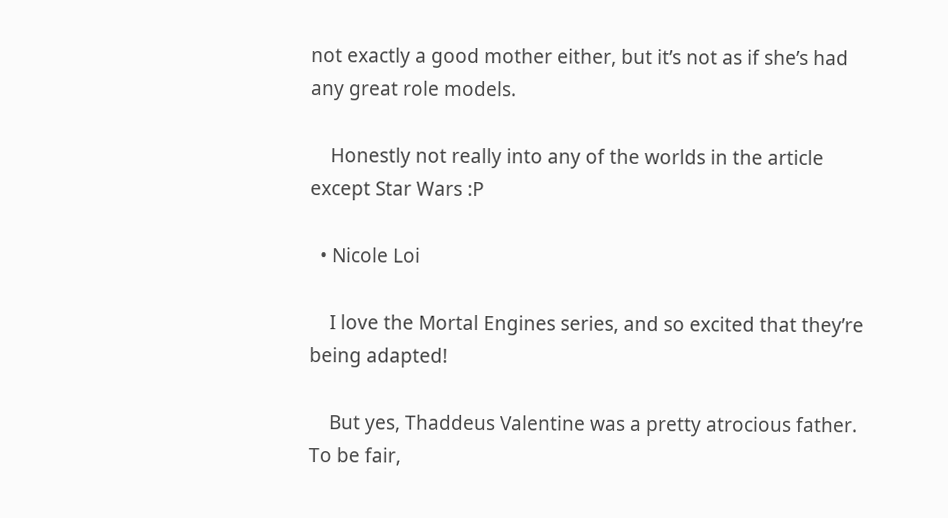not exactly a good mother either, but it’s not as if she’s had any great role models.

    Honestly not really into any of the worlds in the article except Star Wars :P

  • Nicole Loi

    I love the Mortal Engines series, and so excited that they’re being adapted!

    But yes, Thaddeus Valentine was a pretty atrocious father. To be fair,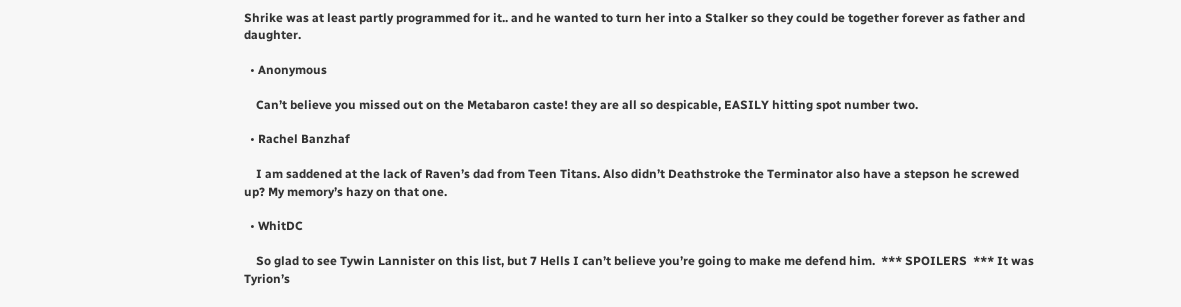Shrike was at least partly programmed for it.. and he wanted to turn her into a Stalker so they could be together forever as father and daughter.

  • Anonymous

    Can’t believe you missed out on the Metabaron caste! they are all so despicable, EASILY hitting spot number two.

  • Rachel Banzhaf

    I am saddened at the lack of Raven’s dad from Teen Titans. Also didn’t Deathstroke the Terminator also have a stepson he screwed up? My memory’s hazy on that one.

  • WhitDC

    So glad to see Tywin Lannister on this list, but 7 Hells I can’t believe you’re going to make me defend him.  *** SPOILERS  *** It was Tyrion’s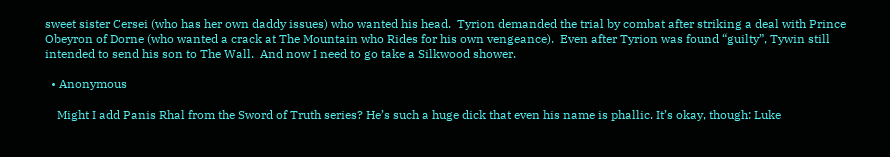sweet sister Cersei (who has her own daddy issues) who wanted his head.  Tyrion demanded the trial by combat after striking a deal with Prince Obeyron of Dorne (who wanted a crack at The Mountain who Rides for his own vengeance).  Even after Tyrion was found “guilty”, Tywin still intended to send his son to The Wall.  And now I need to go take a Silkwood shower.

  • Anonymous

    Might I add Panis Rhal from the Sword of Truth series? He’s such a huge dick that even his name is phallic. It’s okay, though: Luke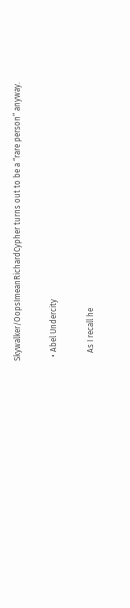Skywalker/OopsImeanRichardCypher turns out to be a “rare person” anyway.

  • Abel Undercity

    As I recall he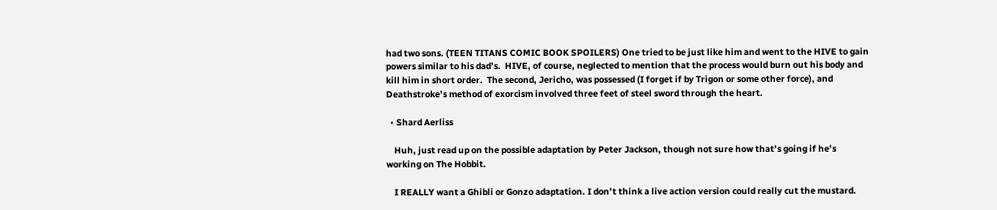had two sons. (TEEN TITANS COMIC BOOK SPOILERS) One tried to be just like him and went to the HIVE to gain powers similar to his dad’s.  HIVE, of course, neglected to mention that the process would burn out his body and kill him in short order.  The second, Jericho, was possessed (I forget if by Trigon or some other force), and Deathstroke’s method of exorcism involved three feet of steel sword through the heart.

  • Shard Aerliss

    Huh, just read up on the possible adaptation by Peter Jackson, though not sure how that’s going if he’s working on The Hobbit.

    I REALLY want a Ghibli or Gonzo adaptation. I don’t think a live action version could really cut the mustard.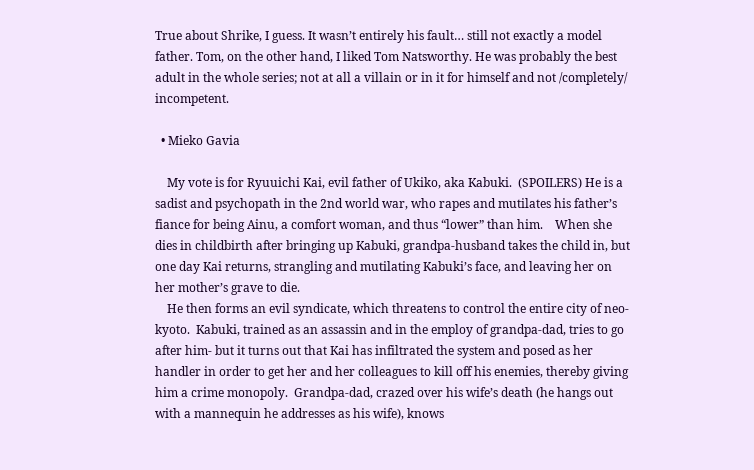True about Shrike, I guess. It wasn’t entirely his fault… still not exactly a model father. Tom, on the other hand, I liked Tom Natsworthy. He was probably the best adult in the whole series; not at all a villain or in it for himself and not /completely/ incompetent.

  • Mieko Gavia

    My vote is for Ryuuichi Kai, evil father of Ukiko, aka Kabuki.  (SPOILERS) He is a sadist and psychopath in the 2nd world war, who rapes and mutilates his father’s fiance for being Ainu, a comfort woman, and thus “lower” than him.    When she dies in childbirth after bringing up Kabuki, grandpa-husband takes the child in, but one day Kai returns, strangling and mutilating Kabuki’s face, and leaving her on her mother’s grave to die.
    He then forms an evil syndicate, which threatens to control the entire city of neo-kyoto.  Kabuki, trained as an assassin and in the employ of grandpa-dad, tries to go after him- but it turns out that Kai has infiltrated the system and posed as her handler in order to get her and her colleagues to kill off his enemies, thereby giving him a crime monopoly.  Grandpa-dad, crazed over his wife’s death (he hangs out with a mannequin he addresses as his wife), knows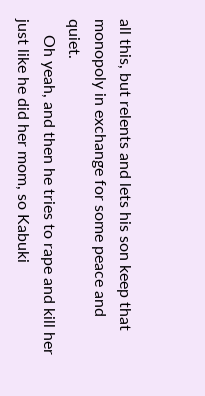all this, but relents and lets his son keep that monopoly in exchange for some peace and quiet.
    Oh yeah, and then he tries to rape and kill her just like he did her mom, so Kabuki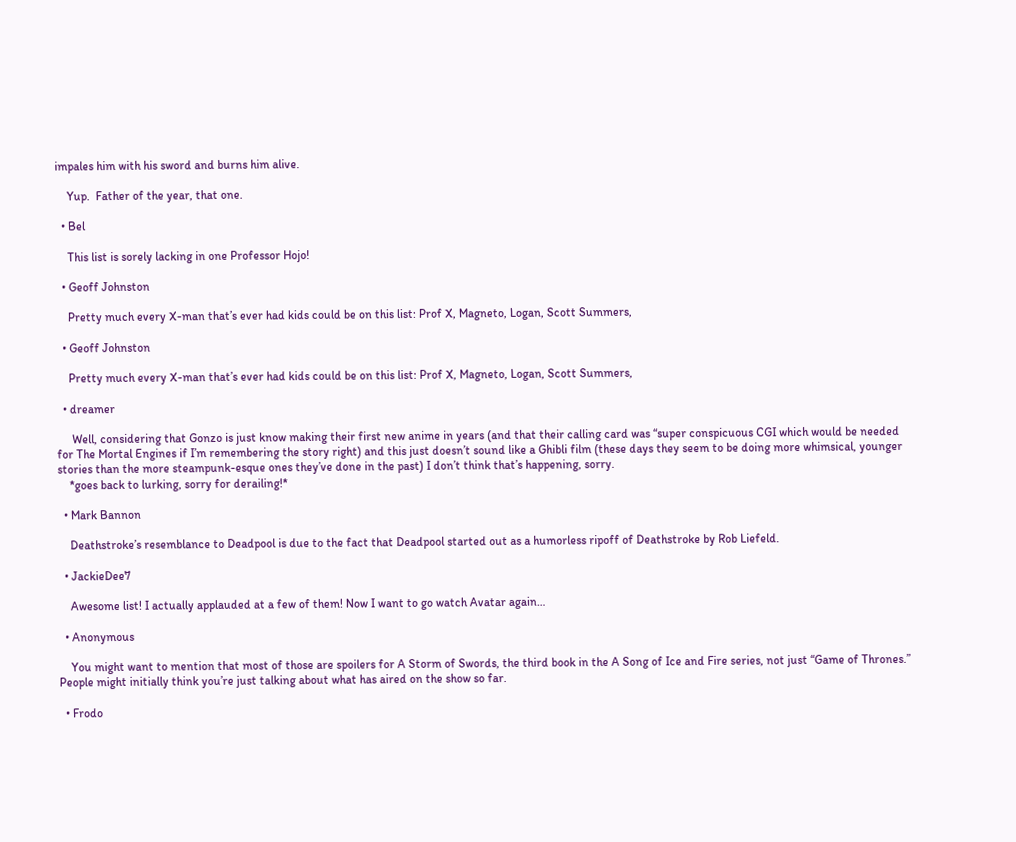impales him with his sword and burns him alive.

    Yup.  Father of the year, that one.

  • Bel

    This list is sorely lacking in one Professor Hojo!

  • Geoff Johnston

    Pretty much every X-man that’s ever had kids could be on this list: Prof X, Magneto, Logan, Scott Summers,

  • Geoff Johnston

    Pretty much every X-man that’s ever had kids could be on this list: Prof X, Magneto, Logan, Scott Summers,

  • dreamer

     Well, considering that Gonzo is just know making their first new anime in years (and that their calling card was “super conspicuous CGI which would be needed for The Mortal Engines if I’m remembering the story right) and this just doesn’t sound like a Ghibli film (these days they seem to be doing more whimsical, younger stories than the more steampunk-esque ones they’ve done in the past) I don’t think that’s happening, sorry.
    *goes back to lurking, sorry for derailing!*

  • Mark Bannon

    Deathstroke’s resemblance to Deadpool is due to the fact that Deadpool started out as a humorless ripoff of Deathstroke by Rob Liefeld.

  • JackieDee7

    Awesome list! I actually applauded at a few of them! Now I want to go watch Avatar again…

  • Anonymous

    You might want to mention that most of those are spoilers for A Storm of Swords, the third book in the A Song of Ice and Fire series, not just “Game of Thrones.” People might initially think you’re just talking about what has aired on the show so far.

  • Frodo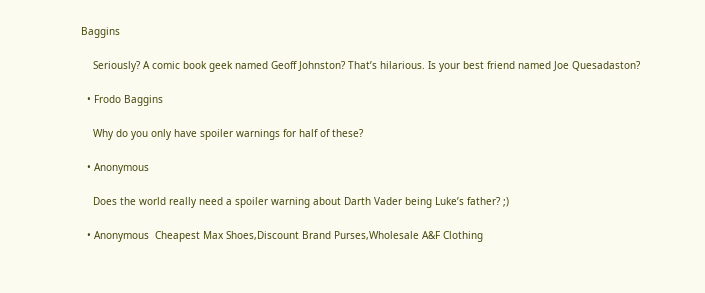Baggins

    Seriously? A comic book geek named Geoff Johnston? That’s hilarious. Is your best friend named Joe Quesadaston?

  • Frodo Baggins

    Why do you only have spoiler warnings for half of these?

  • Anonymous

    Does the world really need a spoiler warning about Darth Vader being Luke’s father? ;)

  • Anonymous  Cheapest Max Shoes,Discount Brand Purses,Wholesale A&F Clothing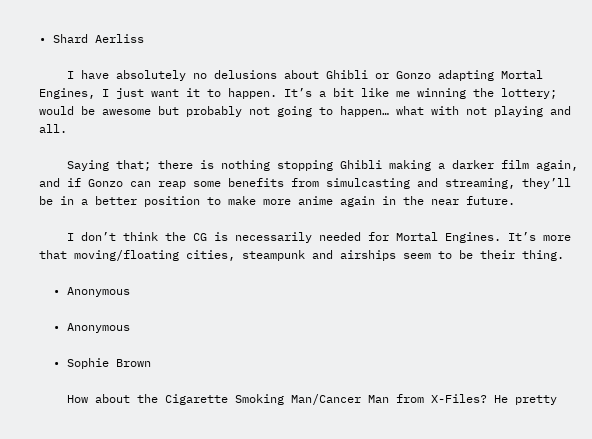• Shard Aerliss

    I have absolutely no delusions about Ghibli or Gonzo adapting Mortal Engines, I just want it to happen. It’s a bit like me winning the lottery; would be awesome but probably not going to happen… what with not playing and all.

    Saying that; there is nothing stopping Ghibli making a darker film again, and if Gonzo can reap some benefits from simulcasting and streaming, they’ll be in a better position to make more anime again in the near future.

    I don’t think the CG is necessarily needed for Mortal Engines. It’s more that moving/floating cities, steampunk and airships seem to be their thing.

  • Anonymous

  • Anonymous

  • Sophie Brown

    How about the Cigarette Smoking Man/Cancer Man from X-Files? He pretty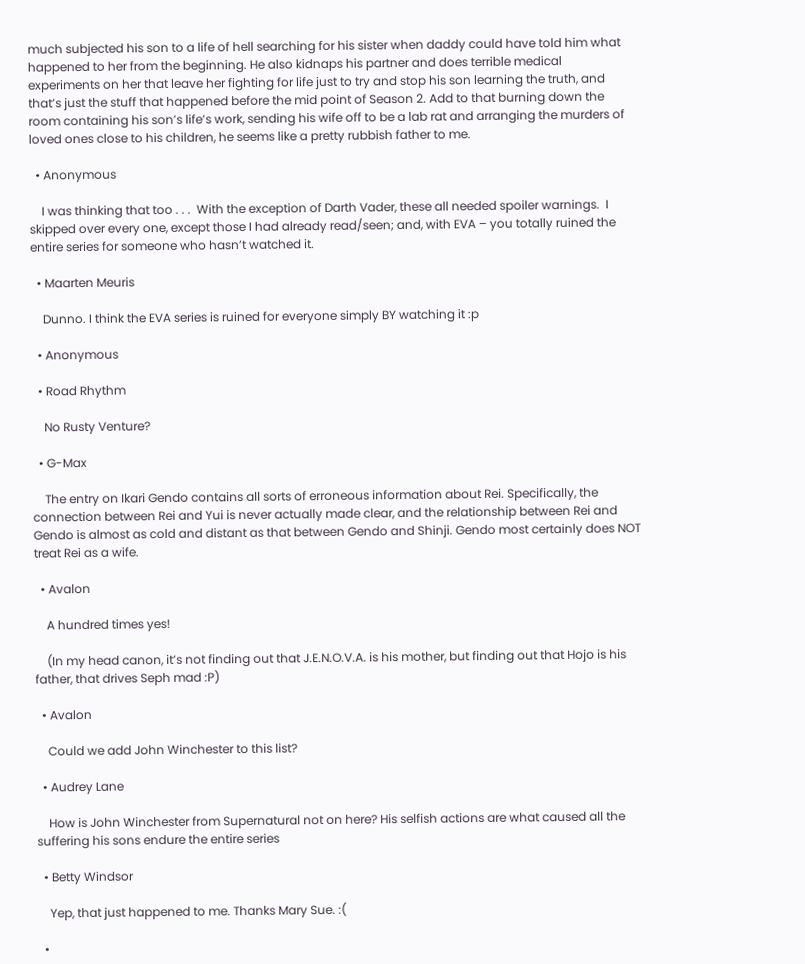much subjected his son to a life of hell searching for his sister when daddy could have told him what happened to her from the beginning. He also kidnaps his partner and does terrible medical experiments on her that leave her fighting for life just to try and stop his son learning the truth, and that’s just the stuff that happened before the mid point of Season 2. Add to that burning down the room containing his son’s life’s work, sending his wife off to be a lab rat and arranging the murders of loved ones close to his children, he seems like a pretty rubbish father to me.

  • Anonymous

    I was thinking that too . . .  With the exception of Darth Vader, these all needed spoiler warnings.  I skipped over every one, except those I had already read/seen; and, with EVA – you totally ruined the entire series for someone who hasn’t watched it.

  • Maarten Meuris

    Dunno. I think the EVA series is ruined for everyone simply BY watching it :p

  • Anonymous

  • Road Rhythm

    No Rusty Venture?

  • G-Max

    The entry on Ikari Gendo contains all sorts of erroneous information about Rei. Specifically, the connection between Rei and Yui is never actually made clear, and the relationship between Rei and Gendo is almost as cold and distant as that between Gendo and Shinji. Gendo most certainly does NOT treat Rei as a wife.

  • Avalon

    A hundred times yes!

    (In my head canon, it’s not finding out that J.E.N.O.V.A. is his mother, but finding out that Hojo is his father, that drives Seph mad :P)

  • Avalon

    Could we add John Winchester to this list?

  • Audrey Lane

    How is John Winchester from Supernatural not on here? His selfish actions are what caused all the suffering his sons endure the entire series

  • Betty Windsor

    Yep, that just happened to me. Thanks Mary Sue. :(

  •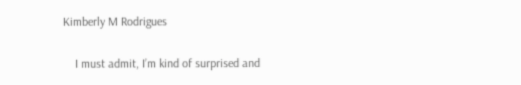Kimberly M Rodrigues

    I must admit, I’m kind of surprised and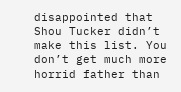disappointed that Shou Tucker didn’t make this list. You don’t get much more horrid father than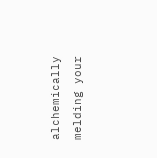alchemically melding your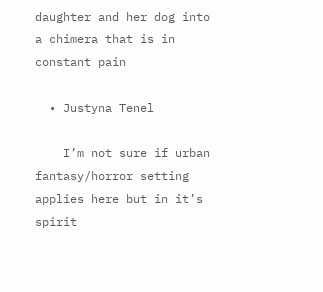daughter and her dog into a chimera that is in constant pain

  • Justyna Tenel

    I’m not sure if urban fantasy/horror setting applies here but in it’s spirit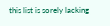this list is sorely lacking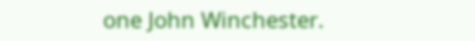one John Winchester.